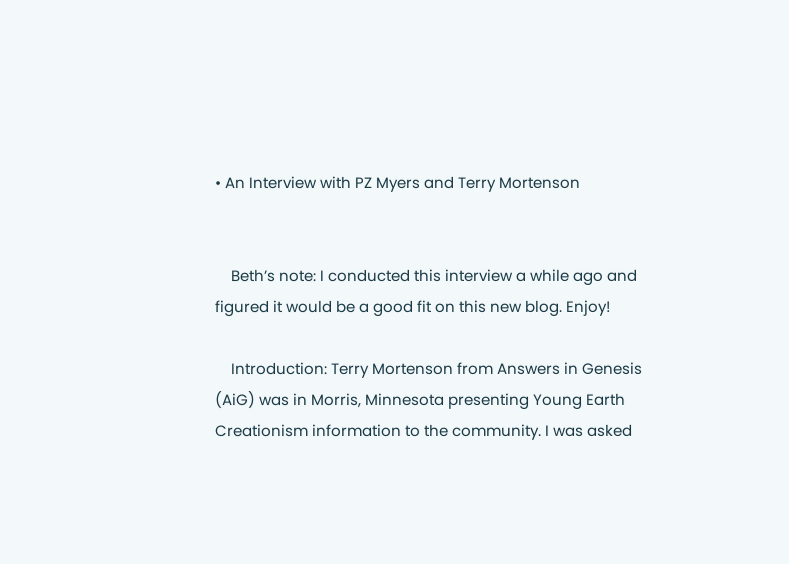• An Interview with PZ Myers and Terry Mortenson


    Beth’s note: I conducted this interview a while ago and figured it would be a good fit on this new blog. Enjoy!

    Introduction: Terry Mortenson from Answers in Genesis (AiG) was in Morris, Minnesota presenting Young Earth Creationism information to the community. I was asked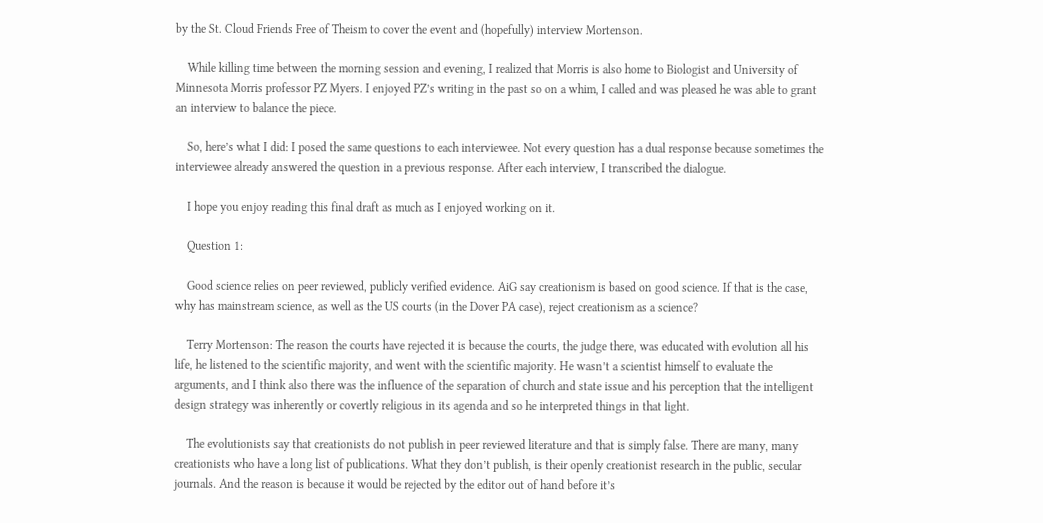by the St. Cloud Friends Free of Theism to cover the event and (hopefully) interview Mortenson.

    While killing time between the morning session and evening, I realized that Morris is also home to Biologist and University of Minnesota Morris professor PZ Myers. I enjoyed PZ’s writing in the past so on a whim, I called and was pleased he was able to grant an interview to balance the piece.

    So, here’s what I did: I posed the same questions to each interviewee. Not every question has a dual response because sometimes the interviewee already answered the question in a previous response. After each interview, I transcribed the dialogue.

    I hope you enjoy reading this final draft as much as I enjoyed working on it.

    Question 1:

    Good science relies on peer reviewed, publicly verified evidence. AiG say creationism is based on good science. If that is the case, why has mainstream science, as well as the US courts (in the Dover PA case), reject creationism as a science?

    Terry Mortenson: The reason the courts have rejected it is because the courts, the judge there, was educated with evolution all his life, he listened to the scientific majority, and went with the scientific majority. He wasn’t a scientist himself to evaluate the arguments, and I think also there was the influence of the separation of church and state issue and his perception that the intelligent design strategy was inherently or covertly religious in its agenda and so he interpreted things in that light.

    The evolutionists say that creationists do not publish in peer reviewed literature and that is simply false. There are many, many creationists who have a long list of publications. What they don’t publish, is their openly creationist research in the public, secular journals. And the reason is because it would be rejected by the editor out of hand before it’s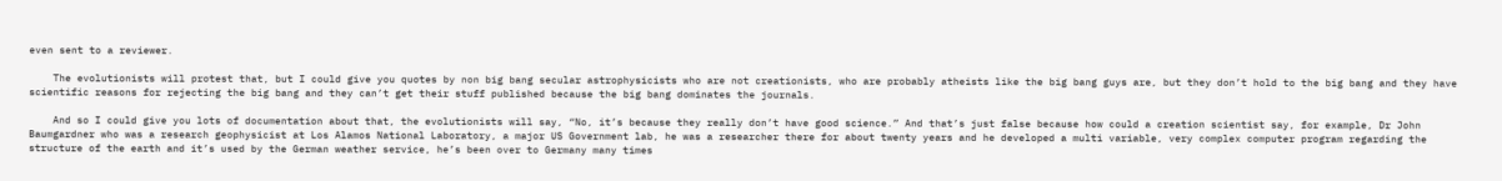even sent to a reviewer.

    The evolutionists will protest that, but I could give you quotes by non big bang secular astrophysicists who are not creationists, who are probably atheists like the big bang guys are, but they don’t hold to the big bang and they have scientific reasons for rejecting the big bang and they can’t get their stuff published because the big bang dominates the journals.

    And so I could give you lots of documentation about that, the evolutionists will say, “No, it’s because they really don’t have good science.” And that’s just false because how could a creation scientist say, for example, Dr John Baumgardner who was a research geophysicist at Los Alamos National Laboratory, a major US Government lab, he was a researcher there for about twenty years and he developed a multi variable, very complex computer program regarding the structure of the earth and it’s used by the German weather service, he’s been over to Germany many times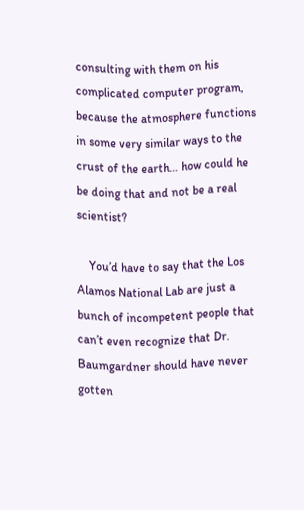consulting with them on his complicated computer program, because the atmosphere functions in some very similar ways to the crust of the earth… how could he be doing that and not be a real scientist?

    You’d have to say that the Los Alamos National Lab are just a bunch of incompetent people that can’t even recognize that Dr. Baumgardner should have never gotten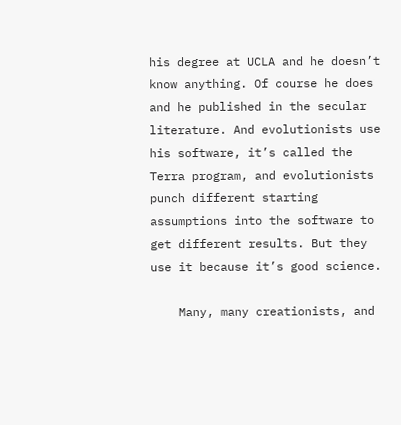his degree at UCLA and he doesn’t know anything. Of course he does and he published in the secular literature. And evolutionists use his software, it’s called the Terra program, and evolutionists punch different starting assumptions into the software to get different results. But they use it because it’s good science.

    Many, many creationists, and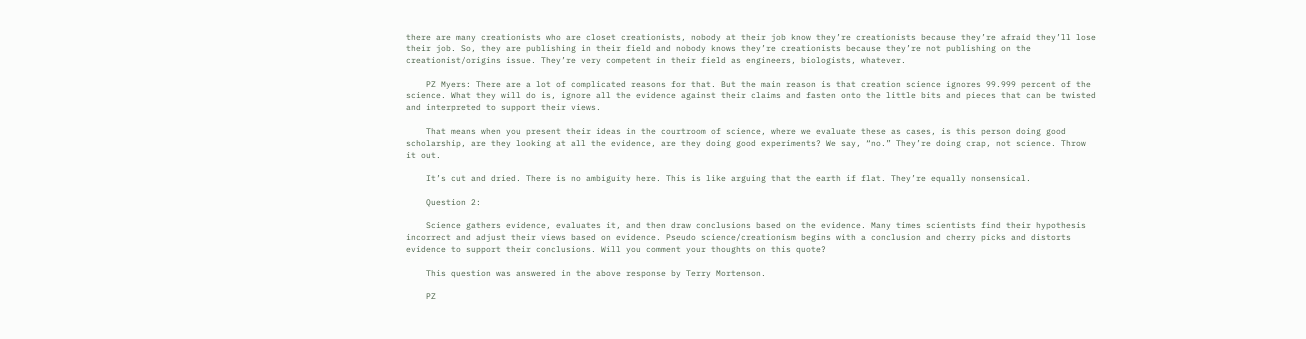there are many creationists who are closet creationists, nobody at their job know they’re creationists because they’re afraid they’ll lose their job. So, they are publishing in their field and nobody knows they’re creationists because they’re not publishing on the creationist/origins issue. They’re very competent in their field as engineers, biologists, whatever.

    PZ Myers: There are a lot of complicated reasons for that. But the main reason is that creation science ignores 99.999 percent of the science. What they will do is, ignore all the evidence against their claims and fasten onto the little bits and pieces that can be twisted and interpreted to support their views.

    That means when you present their ideas in the courtroom of science, where we evaluate these as cases, is this person doing good scholarship, are they looking at all the evidence, are they doing good experiments? We say, “no.” They’re doing crap, not science. Throw it out.

    It’s cut and dried. There is no ambiguity here. This is like arguing that the earth if flat. They’re equally nonsensical.

    Question 2:

    Science gathers evidence, evaluates it, and then draw conclusions based on the evidence. Many times scientists find their hypothesis incorrect and adjust their views based on evidence. Pseudo science/creationism begins with a conclusion and cherry picks and distorts evidence to support their conclusions. Will you comment your thoughts on this quote?

    This question was answered in the above response by Terry Mortenson.

    PZ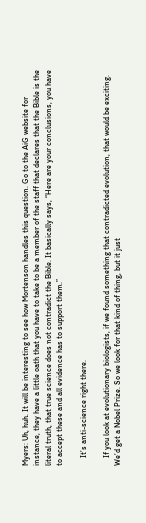Myers: Uh, huh. It will be interesting to see how Mortenson handles this question. Go to the AiG website for instance, they have a little oath that you have to take to be a member of the staff that declares that the Bible is the literal truth, that true science does not contradict the Bible. It basically says, “Here are your conclusions, you have to accept these and all evidence has to support them.”

    It’s anti-science right there.

    If you look at evolutionary biologists, if we found something that contradicted evolution, that would be exciting. We’d get a Nobel Prize. So we look for that kind of thing, but it just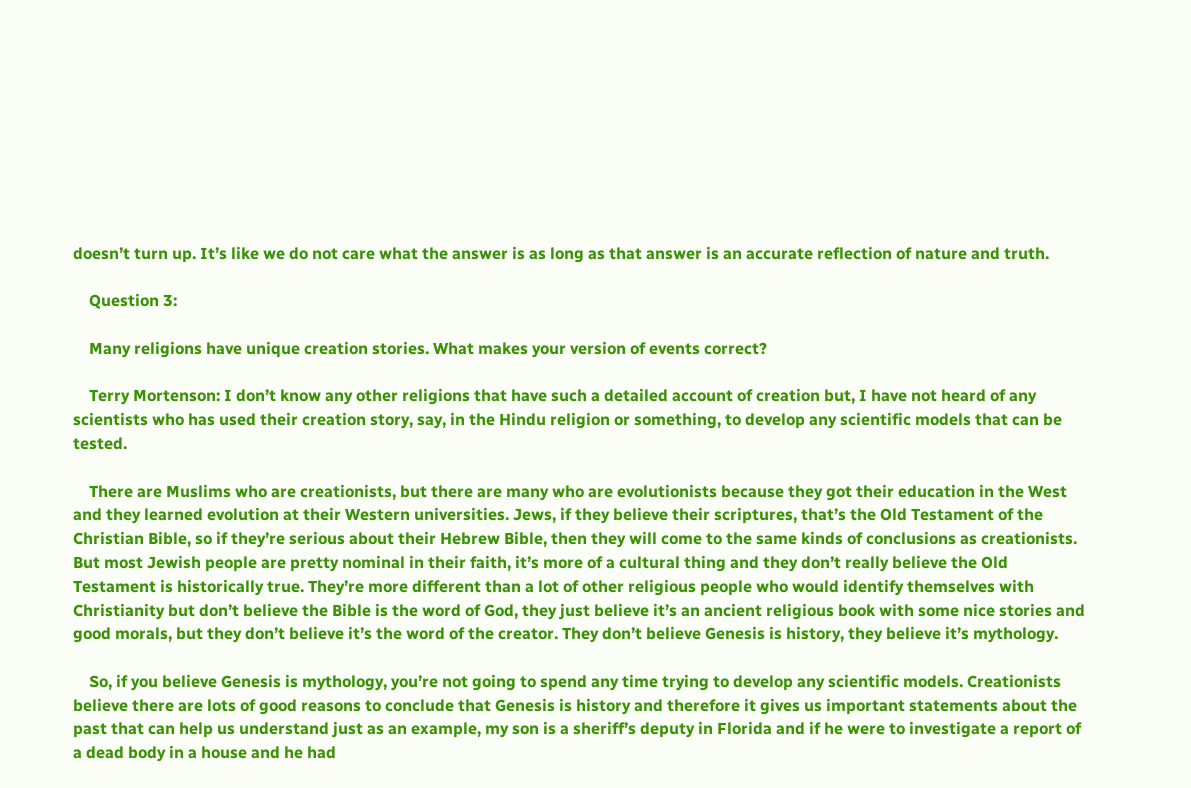doesn’t turn up. It’s like we do not care what the answer is as long as that answer is an accurate reflection of nature and truth.

    Question 3:

    Many religions have unique creation stories. What makes your version of events correct?

    Terry Mortenson: I don’t know any other religions that have such a detailed account of creation but, I have not heard of any scientists who has used their creation story, say, in the Hindu religion or something, to develop any scientific models that can be tested.

    There are Muslims who are creationists, but there are many who are evolutionists because they got their education in the West and they learned evolution at their Western universities. Jews, if they believe their scriptures, that’s the Old Testament of the Christian Bible, so if they’re serious about their Hebrew Bible, then they will come to the same kinds of conclusions as creationists. But most Jewish people are pretty nominal in their faith, it’s more of a cultural thing and they don’t really believe the Old Testament is historically true. They’re more different than a lot of other religious people who would identify themselves with Christianity but don’t believe the Bible is the word of God, they just believe it’s an ancient religious book with some nice stories and good morals, but they don’t believe it’s the word of the creator. They don’t believe Genesis is history, they believe it’s mythology.

    So, if you believe Genesis is mythology, you’re not going to spend any time trying to develop any scientific models. Creationists believe there are lots of good reasons to conclude that Genesis is history and therefore it gives us important statements about the past that can help us understand just as an example, my son is a sheriff’s deputy in Florida and if he were to investigate a report of a dead body in a house and he had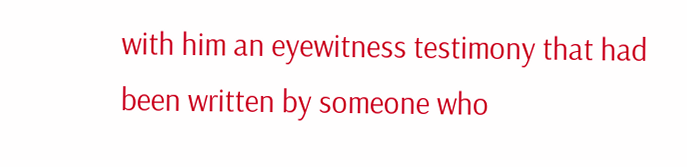with him an eyewitness testimony that had been written by someone who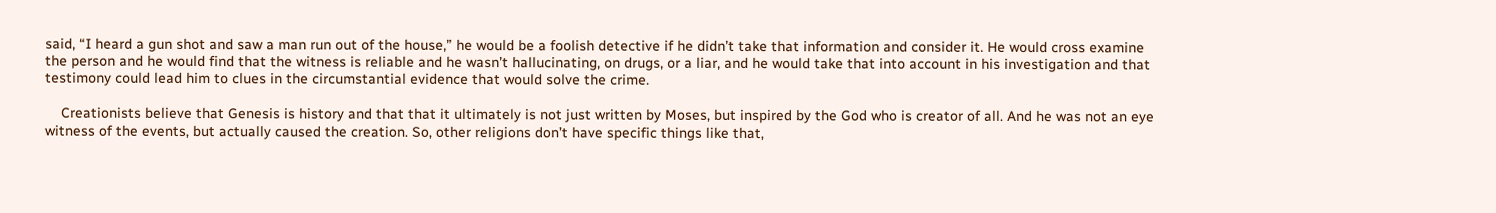said, “I heard a gun shot and saw a man run out of the house,” he would be a foolish detective if he didn’t take that information and consider it. He would cross examine the person and he would find that the witness is reliable and he wasn’t hallucinating, on drugs, or a liar, and he would take that into account in his investigation and that testimony could lead him to clues in the circumstantial evidence that would solve the crime.

    Creationists believe that Genesis is history and that that it ultimately is not just written by Moses, but inspired by the God who is creator of all. And he was not an eye witness of the events, but actually caused the creation. So, other religions don’t have specific things like that,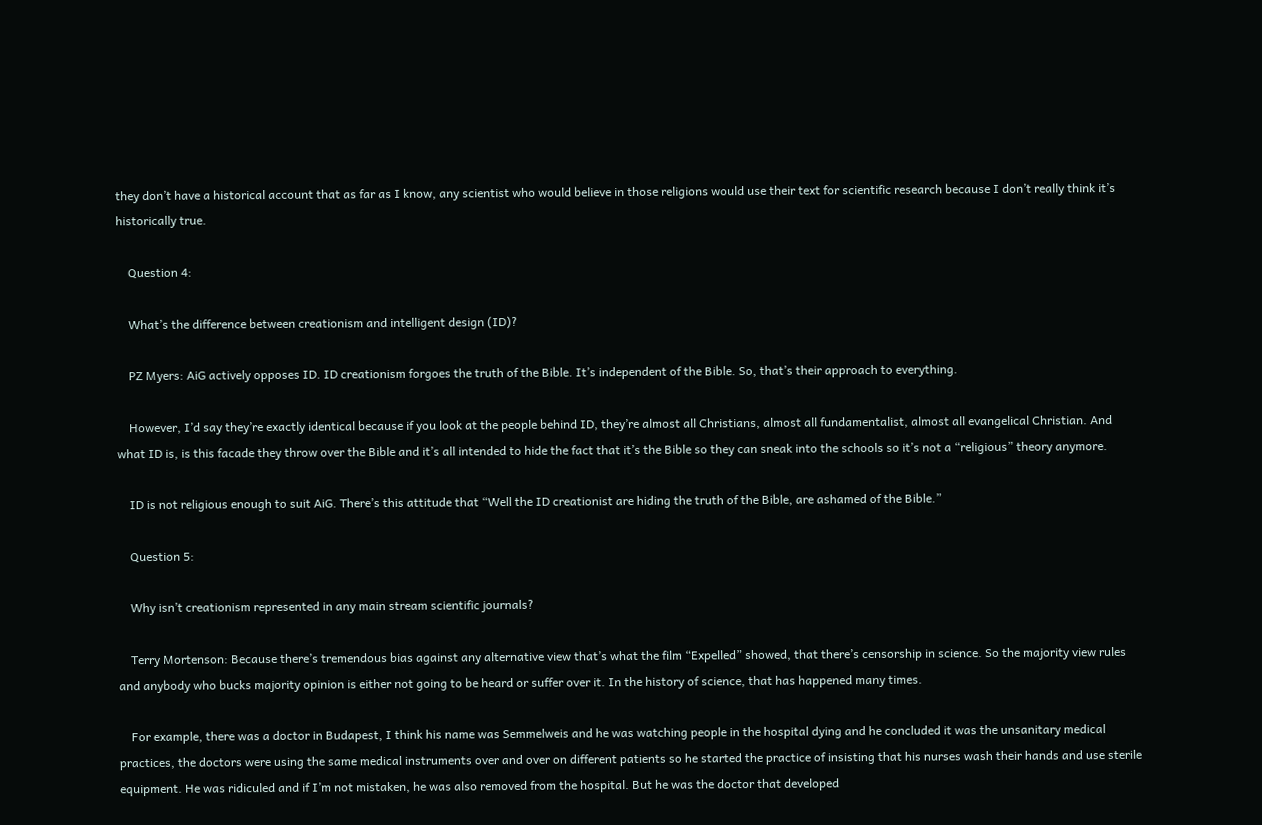they don’t have a historical account that as far as I know, any scientist who would believe in those religions would use their text for scientific research because I don’t really think it’s historically true.

    Question 4:

    What’s the difference between creationism and intelligent design (ID)?

    PZ Myers: AiG actively opposes ID. ID creationism forgoes the truth of the Bible. It’s independent of the Bible. So, that’s their approach to everything.

    However, I’d say they’re exactly identical because if you look at the people behind ID, they’re almost all Christians, almost all fundamentalist, almost all evangelical Christian. And what ID is, is this facade they throw over the Bible and it’s all intended to hide the fact that it’s the Bible so they can sneak into the schools so it’s not a “religious” theory anymore.

    ID is not religious enough to suit AiG. There’s this attitude that “Well the ID creationist are hiding the truth of the Bible, are ashamed of the Bible.”

    Question 5:

    Why isn’t creationism represented in any main stream scientific journals?

    Terry Mortenson: Because there’s tremendous bias against any alternative view that’s what the film “Expelled” showed, that there’s censorship in science. So the majority view rules and anybody who bucks majority opinion is either not going to be heard or suffer over it. In the history of science, that has happened many times.

    For example, there was a doctor in Budapest, I think his name was Semmelweis and he was watching people in the hospital dying and he concluded it was the unsanitary medical practices, the doctors were using the same medical instruments over and over on different patients so he started the practice of insisting that his nurses wash their hands and use sterile equipment. He was ridiculed and if I’m not mistaken, he was also removed from the hospital. But he was the doctor that developed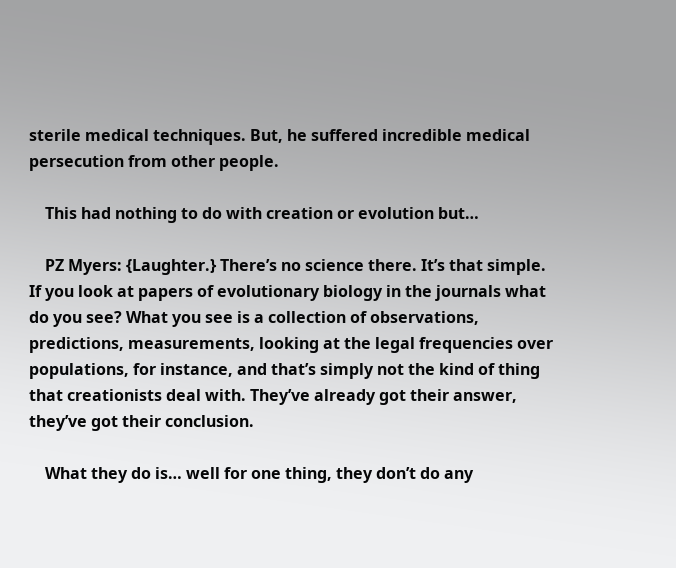sterile medical techniques. But, he suffered incredible medical persecution from other people.

    This had nothing to do with creation or evolution but…

    PZ Myers: {Laughter.} There’s no science there. It’s that simple. If you look at papers of evolutionary biology in the journals what do you see? What you see is a collection of observations, predictions, measurements, looking at the legal frequencies over populations, for instance, and that’s simply not the kind of thing that creationists deal with. They’ve already got their answer, they’ve got their conclusion.

    What they do is… well for one thing, they don’t do any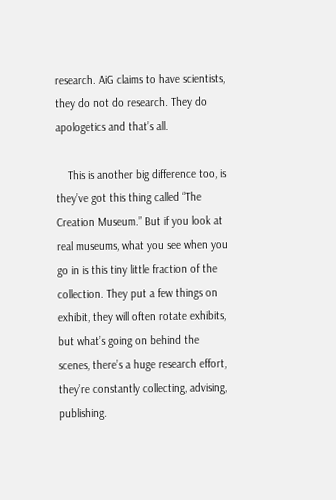research. AiG claims to have scientists, they do not do research. They do apologetics and that’s all.

    This is another big difference too, is they’ve got this thing called “The Creation Museum.” But if you look at real museums, what you see when you go in is this tiny little fraction of the collection. They put a few things on exhibit, they will often rotate exhibits, but what’s going on behind the scenes, there’s a huge research effort, they’re constantly collecting, advising, publishing.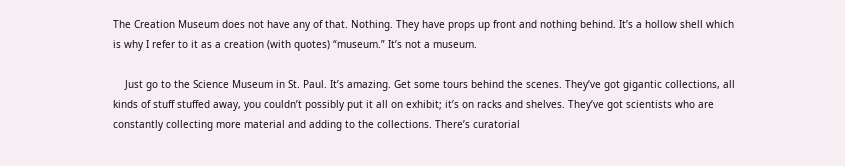The Creation Museum does not have any of that. Nothing. They have props up front and nothing behind. It’s a hollow shell which is why I refer to it as a creation (with quotes) “museum.” It’s not a museum.

    Just go to the Science Museum in St. Paul. It’s amazing. Get some tours behind the scenes. They’ve got gigantic collections, all kinds of stuff stuffed away, you couldn’t possibly put it all on exhibit; it’s on racks and shelves. They’ve got scientists who are constantly collecting more material and adding to the collections. There’s curatorial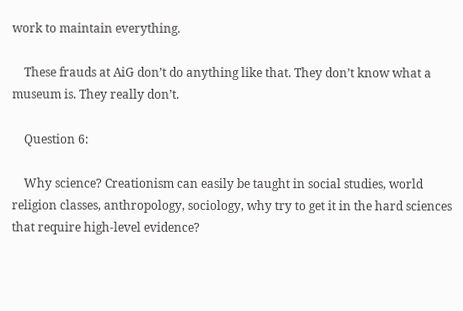work to maintain everything.

    These frauds at AiG don’t do anything like that. They don’t know what a museum is. They really don’t.

    Question 6:

    Why science? Creationism can easily be taught in social studies, world religion classes, anthropology, sociology, why try to get it in the hard sciences that require high-level evidence?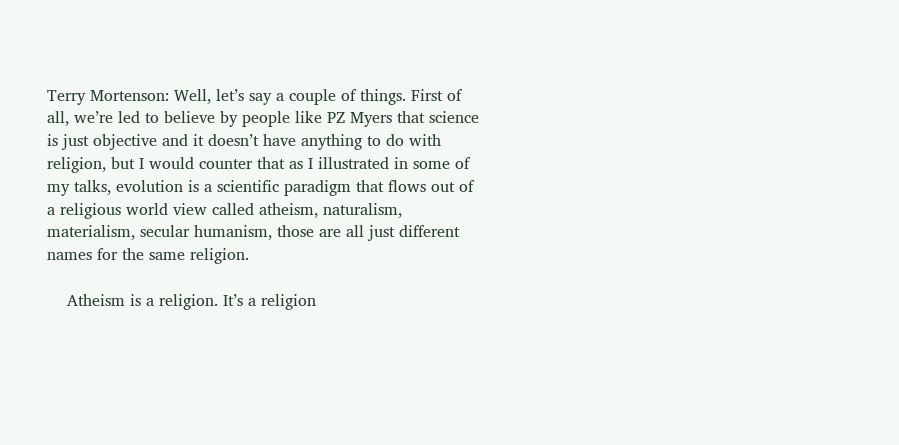Terry Mortenson: Well, let’s say a couple of things. First of all, we’re led to believe by people like PZ Myers that science is just objective and it doesn’t have anything to do with religion, but I would counter that as I illustrated in some of my talks, evolution is a scientific paradigm that flows out of a religious world view called atheism, naturalism, materialism, secular humanism, those are all just different names for the same religion.

    Atheism is a religion. It’s a religion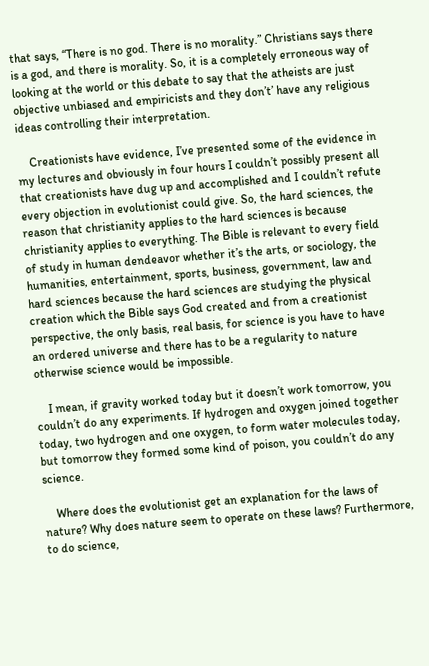that says, “There is no god. There is no morality.” Christians says there is a god, and there is morality. So, it is a completely erroneous way of looking at the world or this debate to say that the atheists are just objective unbiased and empiricists and they don’t’ have any religious ideas controlling their interpretation.

    Creationists have evidence, I’ve presented some of the evidence in my lectures and obviously in four hours I couldn’t possibly present all that creationists have dug up and accomplished and I couldn’t refute every objection in evolutionist could give. So, the hard sciences, the reason that christianity applies to the hard sciences is because christianity applies to everything. The Bible is relevant to every field of study in human dendeavor whether it’s the arts, or sociology, the humanities, entertainment, sports, business, government, law and hard sciences because the hard sciences are studying the physical creation which the Bible says God created and from a creationist perspective, the only basis, real basis, for science is you have to have an ordered universe and there has to be a regularity to nature otherwise science would be impossible.

    I mean, if gravity worked today but it doesn’t work tomorrow, you couldn’t do any experiments. If hydrogen and oxygen joined together today, two hydrogen and one oxygen, to form water molecules today, but tomorrow they formed some kind of poison, you couldn’t do any science.

    Where does the evolutionist get an explanation for the laws of nature? Why does nature seem to operate on these laws? Furthermore, to do science,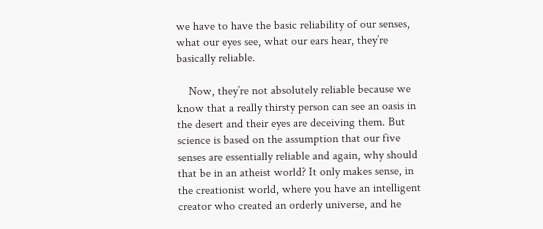we have to have the basic reliability of our senses, what our eyes see, what our ears hear, they’re basically reliable.

    Now, they’re not absolutely reliable because we know that a really thirsty person can see an oasis in the desert and their eyes are deceiving them. But science is based on the assumption that our five senses are essentially reliable and again, why should that be in an atheist world? It only makes sense, in the creationist world, where you have an intelligent creator who created an orderly universe, and he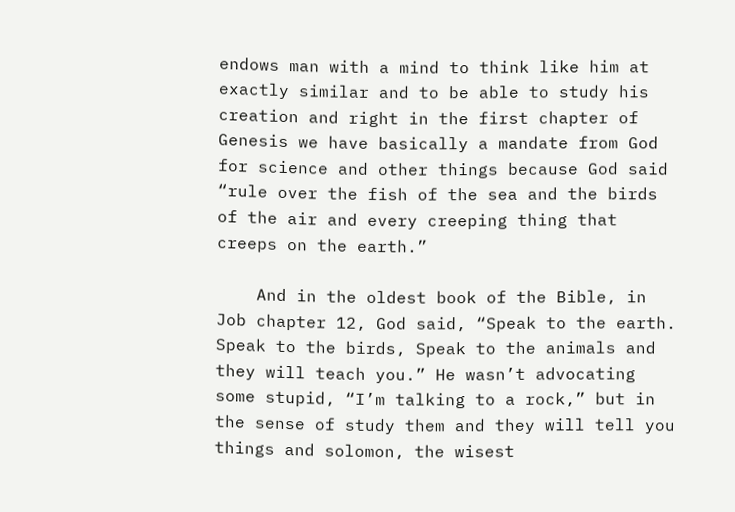endows man with a mind to think like him at exactly similar and to be able to study his creation and right in the first chapter of Genesis we have basically a mandate from God for science and other things because God said “rule over the fish of the sea and the birds of the air and every creeping thing that creeps on the earth.”

    And in the oldest book of the Bible, in Job chapter 12, God said, “Speak to the earth. Speak to the birds, Speak to the animals and they will teach you.” He wasn’t advocating some stupid, “I’m talking to a rock,” but in the sense of study them and they will tell you things and solomon, the wisest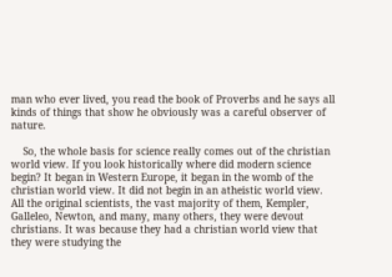man who ever lived, you read the book of Proverbs and he says all kinds of things that show he obviously was a careful observer of nature.

    So, the whole basis for science really comes out of the christian world view. If you look historically where did modern science begin? It began in Western Europe, it began in the womb of the christian world view. It did not begin in an atheistic world view. All the original scientists, the vast majority of them, Kempler, Galleleo, Newton, and many, many others, they were devout christians. It was because they had a christian world view that they were studying the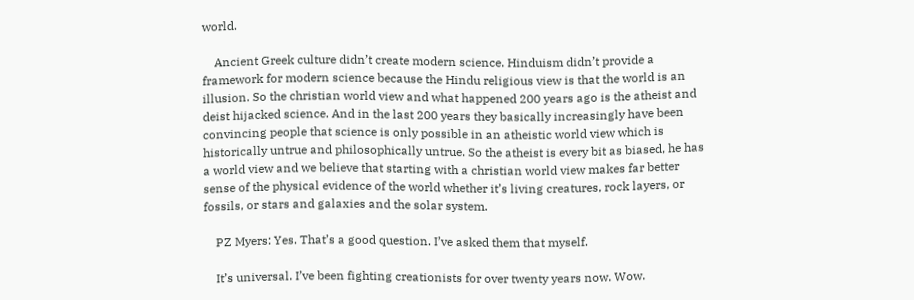world.

    Ancient Greek culture didn’t create modern science. Hinduism didn’t provide a framework for modern science because the Hindu religious view is that the world is an illusion. So the christian world view and what happened 200 years ago is the atheist and deist hijacked science. And in the last 200 years they basically increasingly have been convincing people that science is only possible in an atheistic world view which is historically untrue and philosophically untrue. So the atheist is every bit as biased, he has a world view and we believe that starting with a christian world view makes far better sense of the physical evidence of the world whether it’s living creatures, rock layers, or fossils, or stars and galaxies and the solar system.

    PZ Myers: Yes. That’s a good question. I’ve asked them that myself.

    It’s universal. I’ve been fighting creationists for over twenty years now. Wow.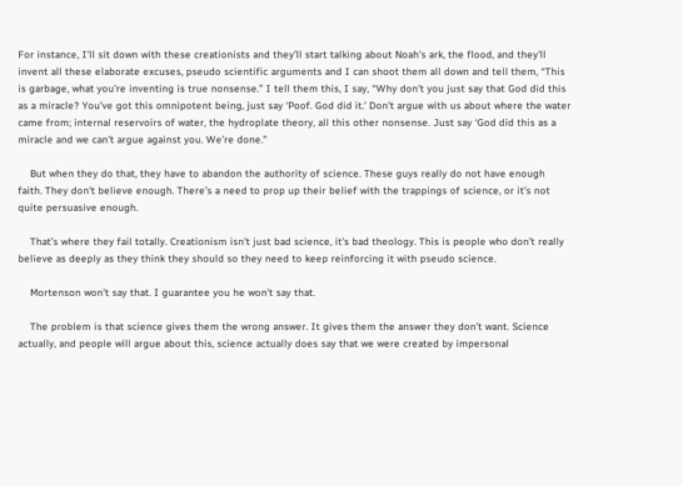For instance, I’ll sit down with these creationists and they’ll start talking about Noah’s ark, the flood, and they’ll invent all these elaborate excuses, pseudo scientific arguments and I can shoot them all down and tell them, “This is garbage, what you’re inventing is true nonsense.” I tell them this, I say, “Why don’t you just say that God did this as a miracle? You’ve got this omnipotent being, just say ‘Poof. God did it.’ Don’t argue with us about where the water came from; internal reservoirs of water, the hydroplate theory, all this other nonsense. Just say ‘God did this as a miracle and we can’t argue against you. We’re done.”

    But when they do that, they have to abandon the authority of science. These guys really do not have enough faith. They don’t believe enough. There’s a need to prop up their belief with the trappings of science, or it’s not quite persuasive enough.

    That’s where they fail totally. Creationism isn’t just bad science, it’s bad theology. This is people who don’t really believe as deeply as they think they should so they need to keep reinforcing it with pseudo science.

    Mortenson won’t say that. I guarantee you he won’t say that.

    The problem is that science gives them the wrong answer. It gives them the answer they don’t want. Science actually, and people will argue about this, science actually does say that we were created by impersonal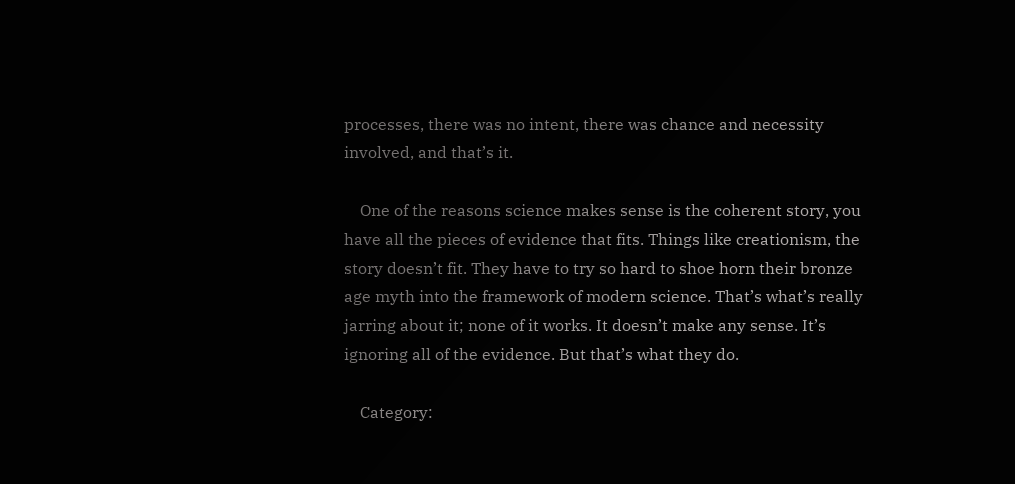processes, there was no intent, there was chance and necessity involved, and that’s it.

    One of the reasons science makes sense is the coherent story, you have all the pieces of evidence that fits. Things like creationism, the story doesn’t fit. They have to try so hard to shoe horn their bronze age myth into the framework of modern science. That’s what’s really jarring about it; none of it works. It doesn’t make any sense. It’s ignoring all of the evidence. But that’s what they do.

    Category: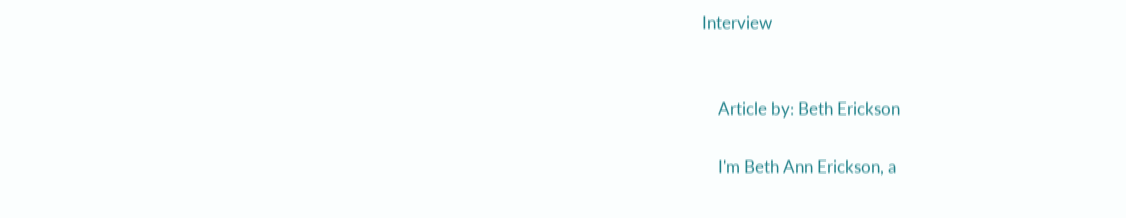Interview


    Article by: Beth Erickson

    I'm Beth Ann Erickson, a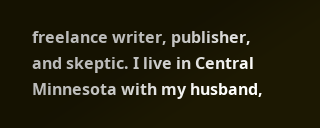freelance writer, publisher, and skeptic. I live in Central Minnesota with my husband,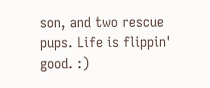son, and two rescue pups. Life is flippin' good. :)